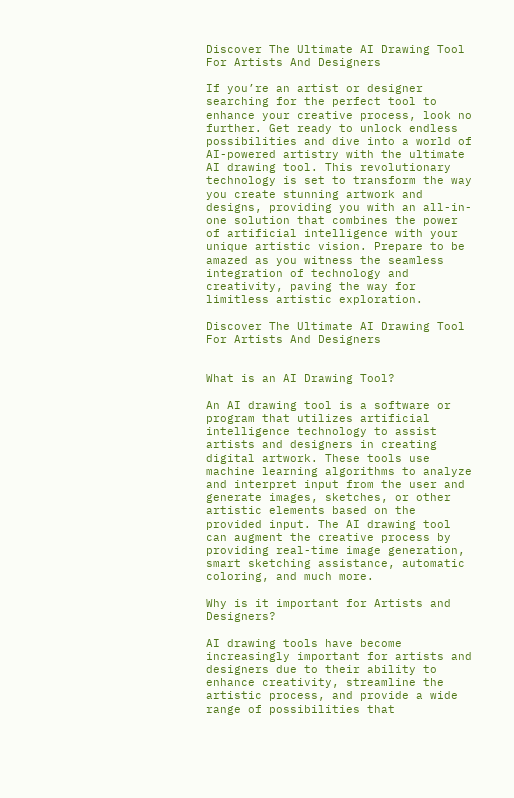Discover The Ultimate AI Drawing Tool For Artists And Designers

If you’re an artist or designer searching for the perfect tool to enhance your creative process, look no further. Get ready to unlock endless possibilities and dive into a world of AI-powered artistry with the ultimate AI drawing tool. This revolutionary technology is set to transform the way you create stunning artwork and designs, providing you with an all-in-one solution that combines the power of artificial intelligence with your unique artistic vision. Prepare to be amazed as you witness the seamless integration of technology and creativity, paving the way for limitless artistic exploration.

Discover The Ultimate AI Drawing Tool For Artists And Designers


What is an AI Drawing Tool?

An AI drawing tool is a software or program that utilizes artificial intelligence technology to assist artists and designers in creating digital artwork. These tools use machine learning algorithms to analyze and interpret input from the user and generate images, sketches, or other artistic elements based on the provided input. The AI drawing tool can augment the creative process by providing real-time image generation, smart sketching assistance, automatic coloring, and much more.

Why is it important for Artists and Designers?

AI drawing tools have become increasingly important for artists and designers due to their ability to enhance creativity, streamline the artistic process, and provide a wide range of possibilities that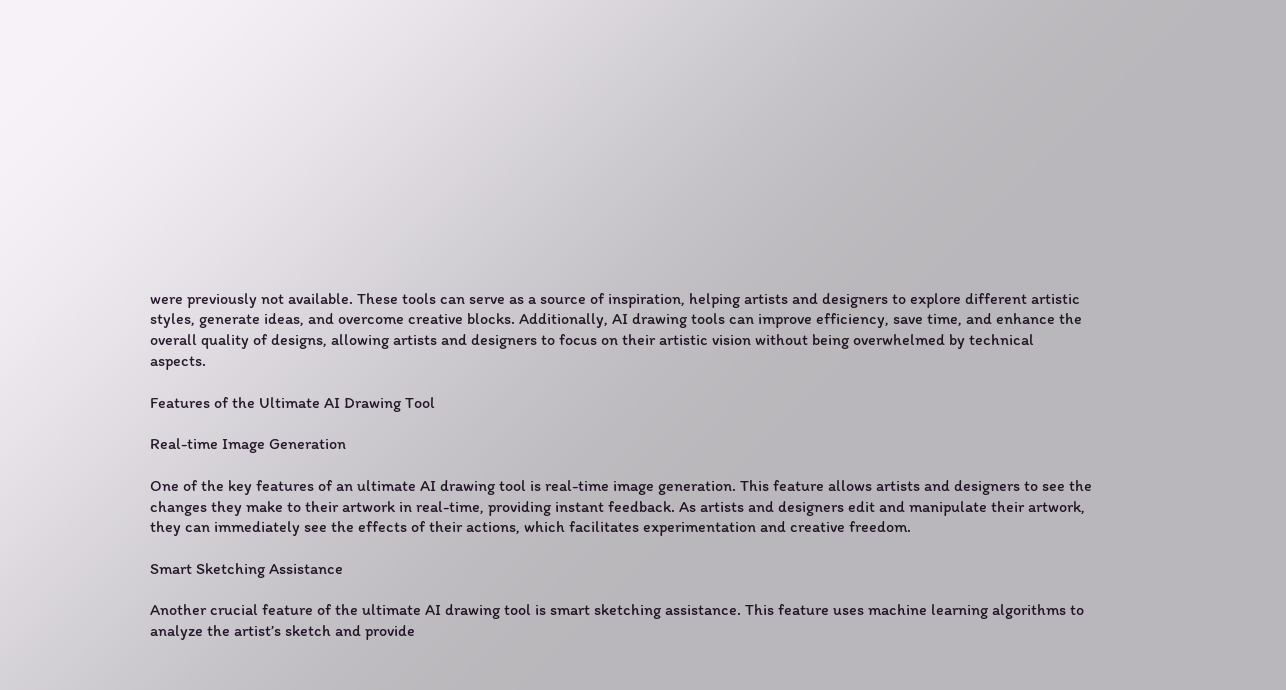were previously not available. These tools can serve as a source of inspiration, helping artists and designers to explore different artistic styles, generate ideas, and overcome creative blocks. Additionally, AI drawing tools can improve efficiency, save time, and enhance the overall quality of designs, allowing artists and designers to focus on their artistic vision without being overwhelmed by technical aspects.

Features of the Ultimate AI Drawing Tool

Real-time Image Generation

One of the key features of an ultimate AI drawing tool is real-time image generation. This feature allows artists and designers to see the changes they make to their artwork in real-time, providing instant feedback. As artists and designers edit and manipulate their artwork, they can immediately see the effects of their actions, which facilitates experimentation and creative freedom.

Smart Sketching Assistance

Another crucial feature of the ultimate AI drawing tool is smart sketching assistance. This feature uses machine learning algorithms to analyze the artist’s sketch and provide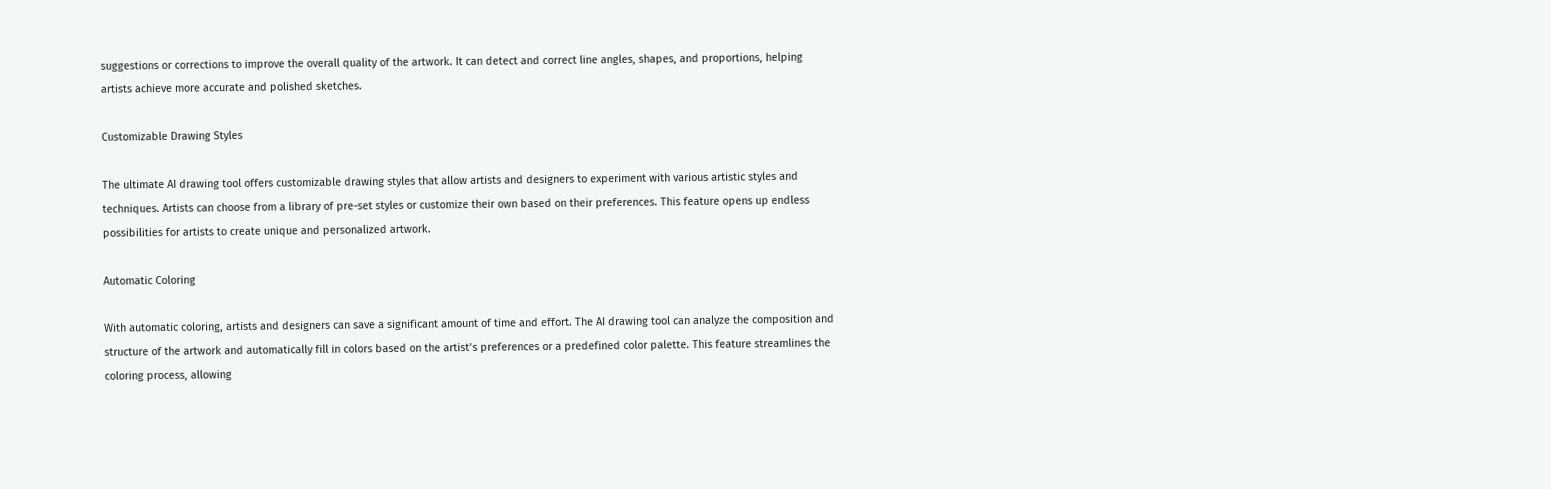suggestions or corrections to improve the overall quality of the artwork. It can detect and correct line angles, shapes, and proportions, helping artists achieve more accurate and polished sketches.

Customizable Drawing Styles

The ultimate AI drawing tool offers customizable drawing styles that allow artists and designers to experiment with various artistic styles and techniques. Artists can choose from a library of pre-set styles or customize their own based on their preferences. This feature opens up endless possibilities for artists to create unique and personalized artwork.

Automatic Coloring

With automatic coloring, artists and designers can save a significant amount of time and effort. The AI drawing tool can analyze the composition and structure of the artwork and automatically fill in colors based on the artist’s preferences or a predefined color palette. This feature streamlines the coloring process, allowing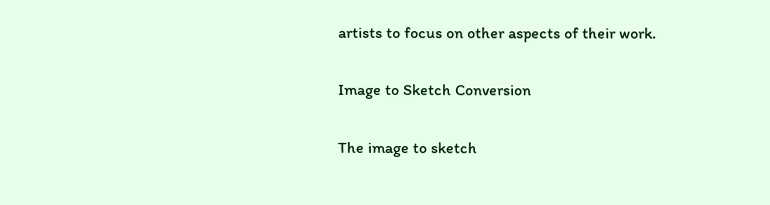artists to focus on other aspects of their work.

Image to Sketch Conversion

The image to sketch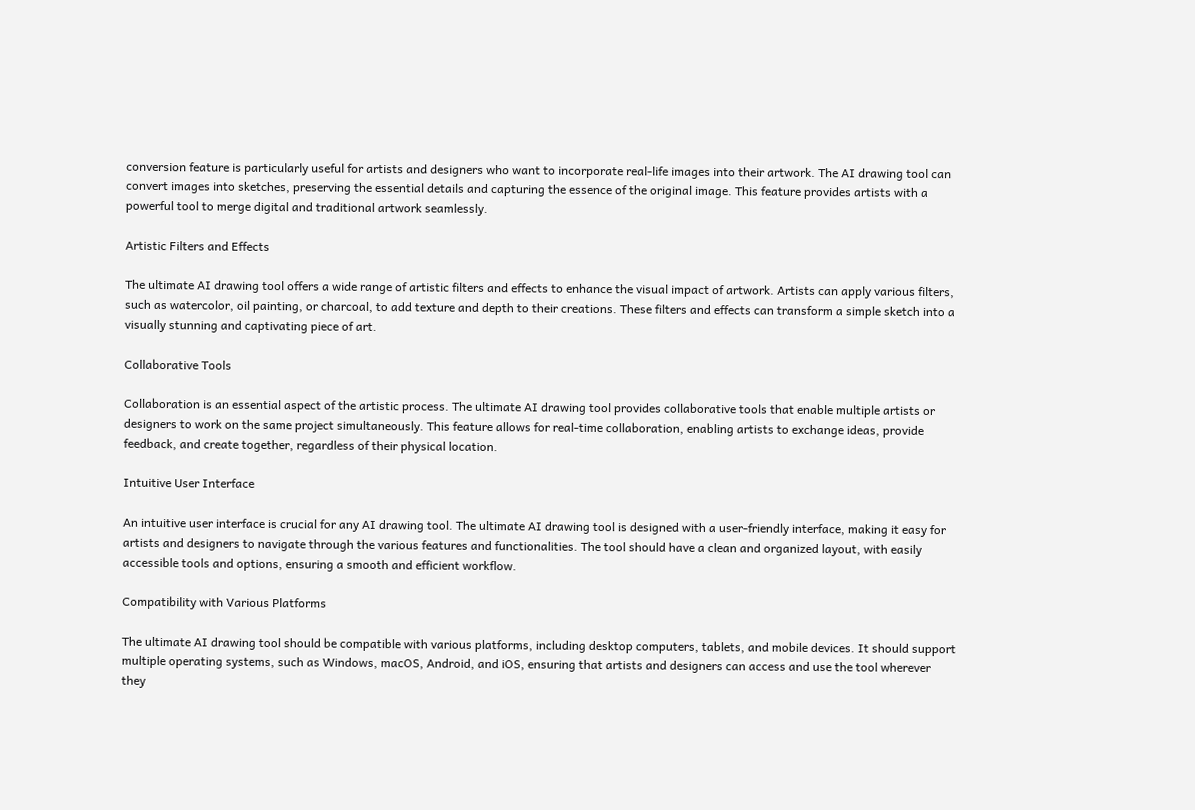conversion feature is particularly useful for artists and designers who want to incorporate real-life images into their artwork. The AI drawing tool can convert images into sketches, preserving the essential details and capturing the essence of the original image. This feature provides artists with a powerful tool to merge digital and traditional artwork seamlessly.

Artistic Filters and Effects

The ultimate AI drawing tool offers a wide range of artistic filters and effects to enhance the visual impact of artwork. Artists can apply various filters, such as watercolor, oil painting, or charcoal, to add texture and depth to their creations. These filters and effects can transform a simple sketch into a visually stunning and captivating piece of art.

Collaborative Tools

Collaboration is an essential aspect of the artistic process. The ultimate AI drawing tool provides collaborative tools that enable multiple artists or designers to work on the same project simultaneously. This feature allows for real-time collaboration, enabling artists to exchange ideas, provide feedback, and create together, regardless of their physical location.

Intuitive User Interface

An intuitive user interface is crucial for any AI drawing tool. The ultimate AI drawing tool is designed with a user-friendly interface, making it easy for artists and designers to navigate through the various features and functionalities. The tool should have a clean and organized layout, with easily accessible tools and options, ensuring a smooth and efficient workflow.

Compatibility with Various Platforms

The ultimate AI drawing tool should be compatible with various platforms, including desktop computers, tablets, and mobile devices. It should support multiple operating systems, such as Windows, macOS, Android, and iOS, ensuring that artists and designers can access and use the tool wherever they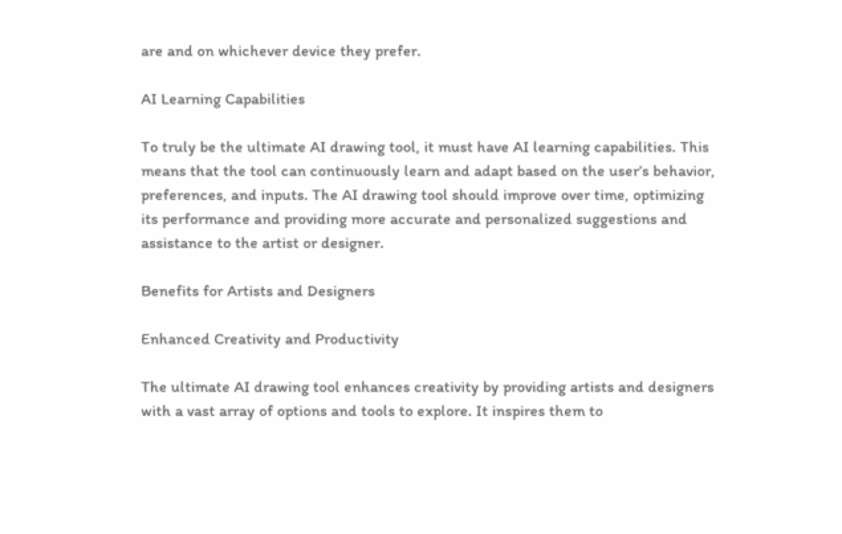are and on whichever device they prefer.

AI Learning Capabilities

To truly be the ultimate AI drawing tool, it must have AI learning capabilities. This means that the tool can continuously learn and adapt based on the user’s behavior, preferences, and inputs. The AI drawing tool should improve over time, optimizing its performance and providing more accurate and personalized suggestions and assistance to the artist or designer.

Benefits for Artists and Designers

Enhanced Creativity and Productivity

The ultimate AI drawing tool enhances creativity by providing artists and designers with a vast array of options and tools to explore. It inspires them to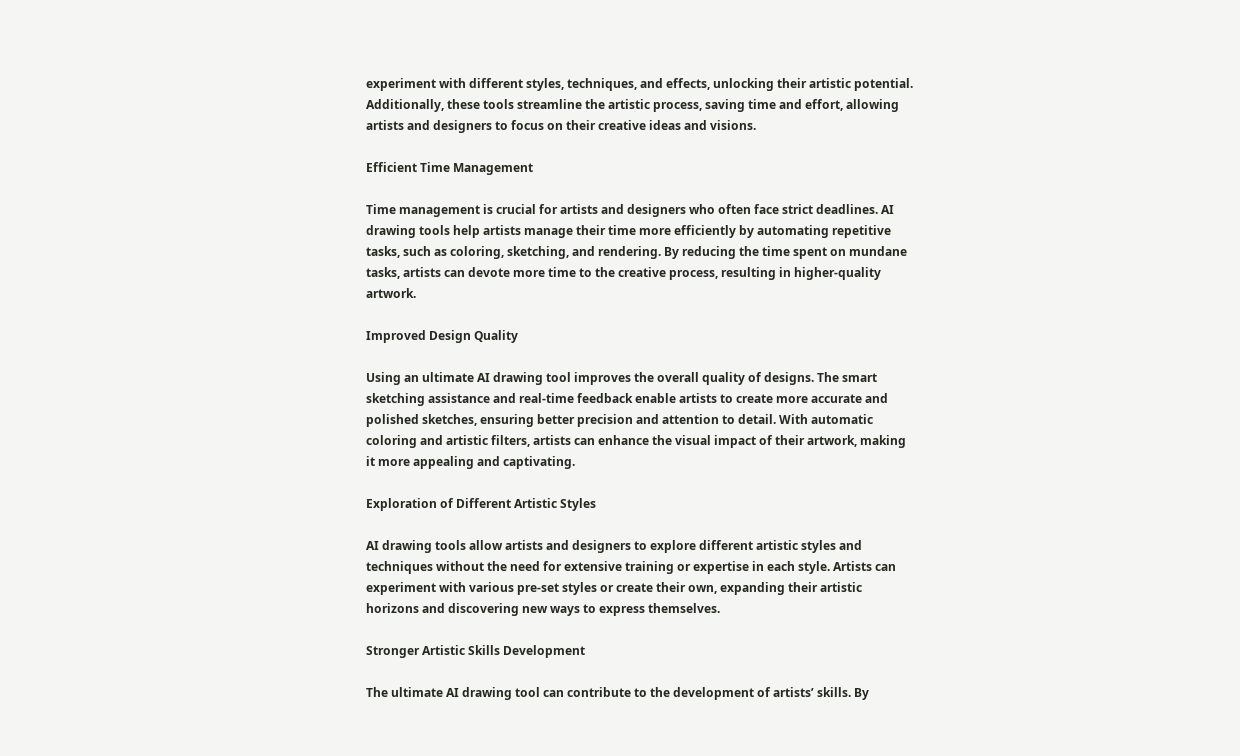experiment with different styles, techniques, and effects, unlocking their artistic potential. Additionally, these tools streamline the artistic process, saving time and effort, allowing artists and designers to focus on their creative ideas and visions.

Efficient Time Management

Time management is crucial for artists and designers who often face strict deadlines. AI drawing tools help artists manage their time more efficiently by automating repetitive tasks, such as coloring, sketching, and rendering. By reducing the time spent on mundane tasks, artists can devote more time to the creative process, resulting in higher-quality artwork.

Improved Design Quality

Using an ultimate AI drawing tool improves the overall quality of designs. The smart sketching assistance and real-time feedback enable artists to create more accurate and polished sketches, ensuring better precision and attention to detail. With automatic coloring and artistic filters, artists can enhance the visual impact of their artwork, making it more appealing and captivating.

Exploration of Different Artistic Styles

AI drawing tools allow artists and designers to explore different artistic styles and techniques without the need for extensive training or expertise in each style. Artists can experiment with various pre-set styles or create their own, expanding their artistic horizons and discovering new ways to express themselves.

Stronger Artistic Skills Development

The ultimate AI drawing tool can contribute to the development of artists’ skills. By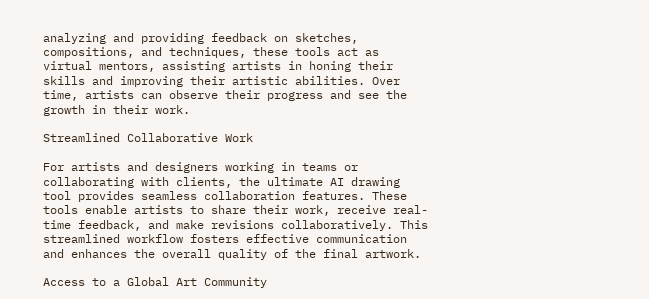analyzing and providing feedback on sketches, compositions, and techniques, these tools act as virtual mentors, assisting artists in honing their skills and improving their artistic abilities. Over time, artists can observe their progress and see the growth in their work.

Streamlined Collaborative Work

For artists and designers working in teams or collaborating with clients, the ultimate AI drawing tool provides seamless collaboration features. These tools enable artists to share their work, receive real-time feedback, and make revisions collaboratively. This streamlined workflow fosters effective communication and enhances the overall quality of the final artwork.

Access to a Global Art Community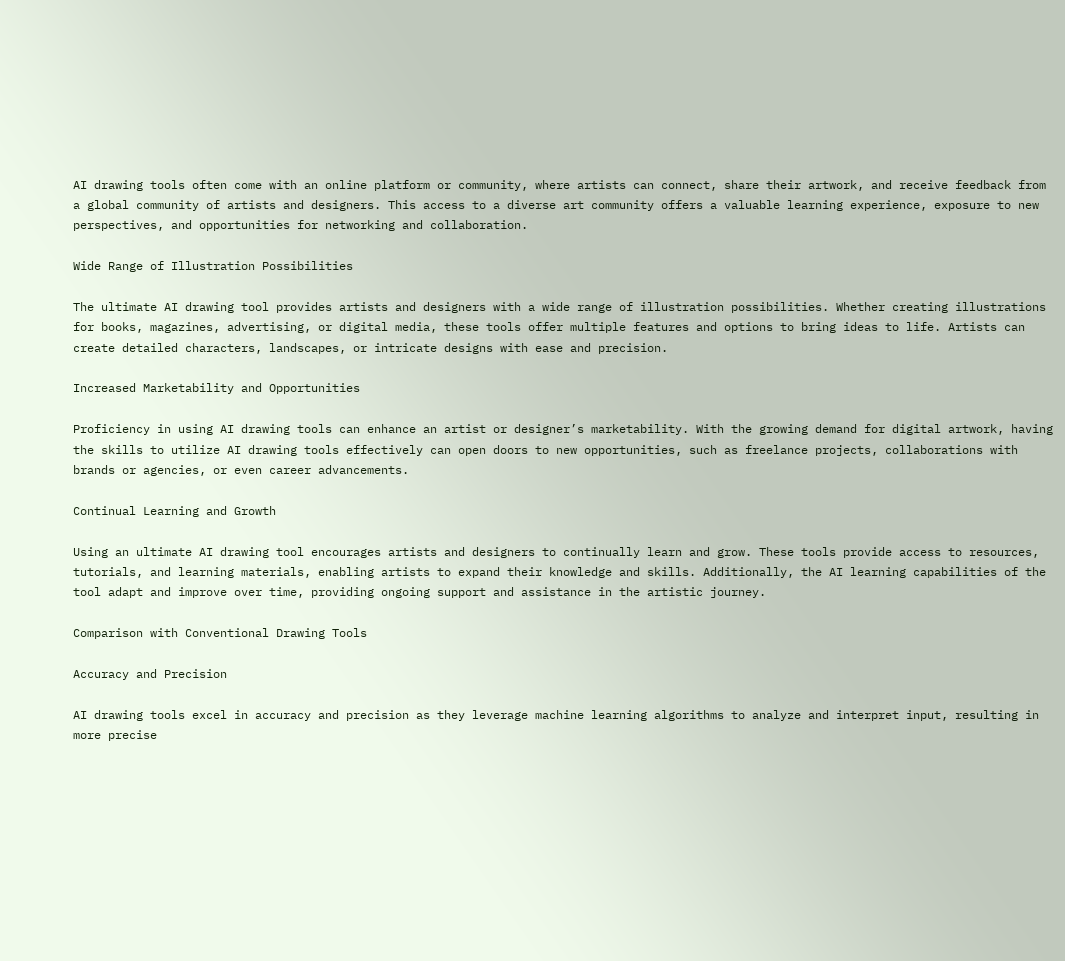AI drawing tools often come with an online platform or community, where artists can connect, share their artwork, and receive feedback from a global community of artists and designers. This access to a diverse art community offers a valuable learning experience, exposure to new perspectives, and opportunities for networking and collaboration.

Wide Range of Illustration Possibilities

The ultimate AI drawing tool provides artists and designers with a wide range of illustration possibilities. Whether creating illustrations for books, magazines, advertising, or digital media, these tools offer multiple features and options to bring ideas to life. Artists can create detailed characters, landscapes, or intricate designs with ease and precision.

Increased Marketability and Opportunities

Proficiency in using AI drawing tools can enhance an artist or designer’s marketability. With the growing demand for digital artwork, having the skills to utilize AI drawing tools effectively can open doors to new opportunities, such as freelance projects, collaborations with brands or agencies, or even career advancements.

Continual Learning and Growth

Using an ultimate AI drawing tool encourages artists and designers to continually learn and grow. These tools provide access to resources, tutorials, and learning materials, enabling artists to expand their knowledge and skills. Additionally, the AI learning capabilities of the tool adapt and improve over time, providing ongoing support and assistance in the artistic journey.

Comparison with Conventional Drawing Tools

Accuracy and Precision

AI drawing tools excel in accuracy and precision as they leverage machine learning algorithms to analyze and interpret input, resulting in more precise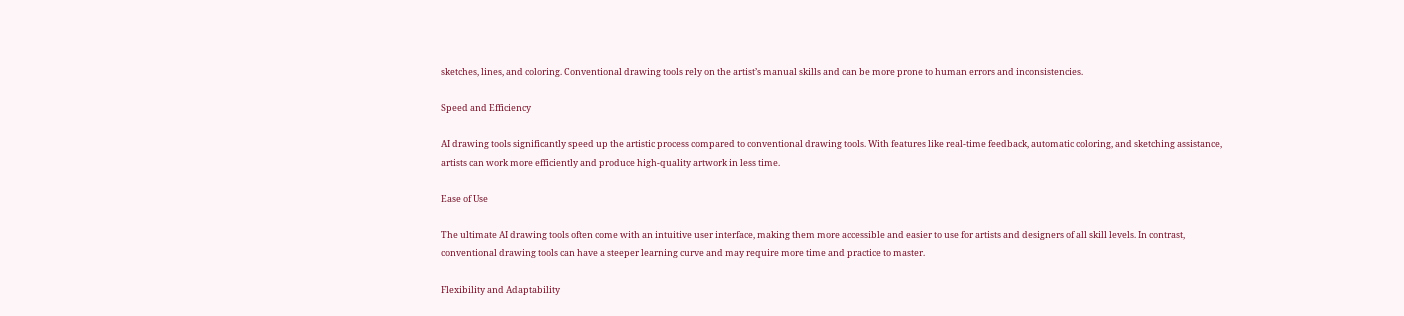sketches, lines, and coloring. Conventional drawing tools rely on the artist’s manual skills and can be more prone to human errors and inconsistencies.

Speed and Efficiency

AI drawing tools significantly speed up the artistic process compared to conventional drawing tools. With features like real-time feedback, automatic coloring, and sketching assistance, artists can work more efficiently and produce high-quality artwork in less time.

Ease of Use

The ultimate AI drawing tools often come with an intuitive user interface, making them more accessible and easier to use for artists and designers of all skill levels. In contrast, conventional drawing tools can have a steeper learning curve and may require more time and practice to master.

Flexibility and Adaptability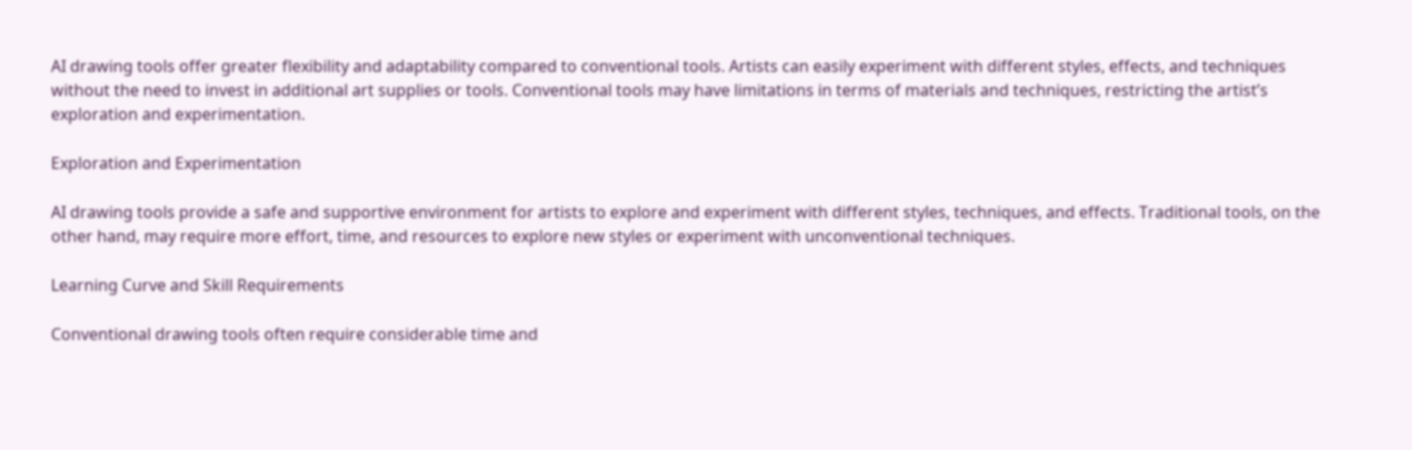AI drawing tools offer greater flexibility and adaptability compared to conventional tools. Artists can easily experiment with different styles, effects, and techniques without the need to invest in additional art supplies or tools. Conventional tools may have limitations in terms of materials and techniques, restricting the artist’s exploration and experimentation.

Exploration and Experimentation

AI drawing tools provide a safe and supportive environment for artists to explore and experiment with different styles, techniques, and effects. Traditional tools, on the other hand, may require more effort, time, and resources to explore new styles or experiment with unconventional techniques.

Learning Curve and Skill Requirements

Conventional drawing tools often require considerable time and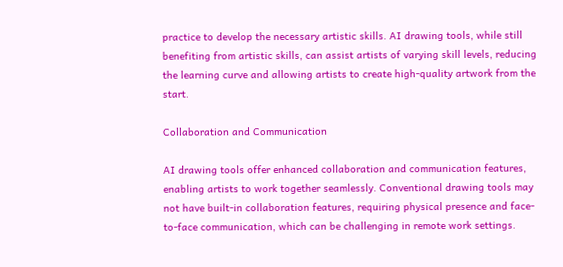practice to develop the necessary artistic skills. AI drawing tools, while still benefiting from artistic skills, can assist artists of varying skill levels, reducing the learning curve and allowing artists to create high-quality artwork from the start.

Collaboration and Communication

AI drawing tools offer enhanced collaboration and communication features, enabling artists to work together seamlessly. Conventional drawing tools may not have built-in collaboration features, requiring physical presence and face-to-face communication, which can be challenging in remote work settings.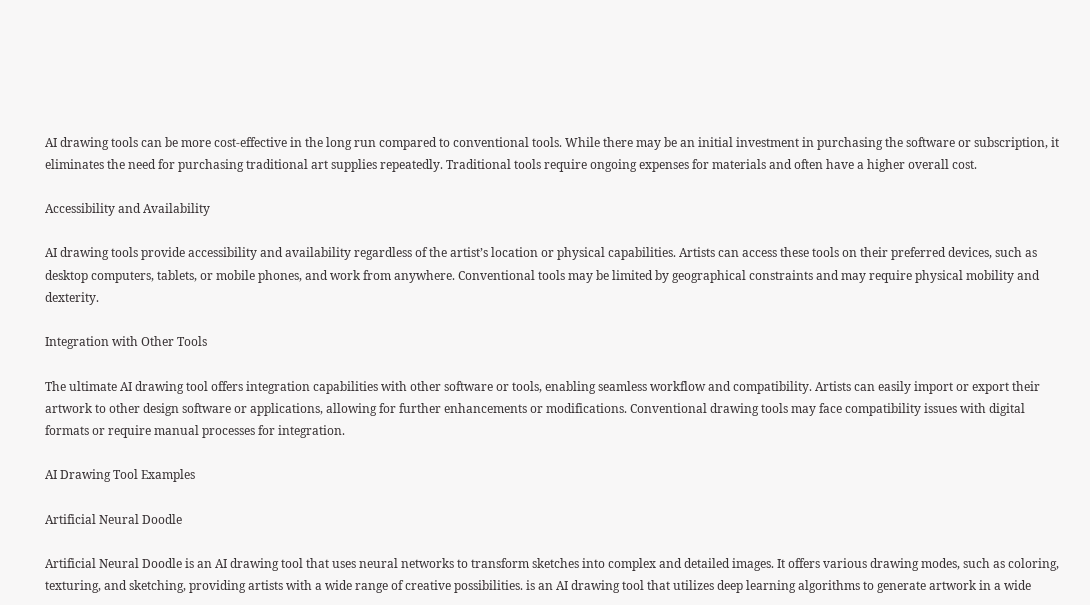AI drawing tools can be more cost-effective in the long run compared to conventional tools. While there may be an initial investment in purchasing the software or subscription, it eliminates the need for purchasing traditional art supplies repeatedly. Traditional tools require ongoing expenses for materials and often have a higher overall cost.

Accessibility and Availability

AI drawing tools provide accessibility and availability regardless of the artist’s location or physical capabilities. Artists can access these tools on their preferred devices, such as desktop computers, tablets, or mobile phones, and work from anywhere. Conventional tools may be limited by geographical constraints and may require physical mobility and dexterity.

Integration with Other Tools

The ultimate AI drawing tool offers integration capabilities with other software or tools, enabling seamless workflow and compatibility. Artists can easily import or export their artwork to other design software or applications, allowing for further enhancements or modifications. Conventional drawing tools may face compatibility issues with digital formats or require manual processes for integration.

AI Drawing Tool Examples

Artificial Neural Doodle

Artificial Neural Doodle is an AI drawing tool that uses neural networks to transform sketches into complex and detailed images. It offers various drawing modes, such as coloring, texturing, and sketching, providing artists with a wide range of creative possibilities. is an AI drawing tool that utilizes deep learning algorithms to generate artwork in a wide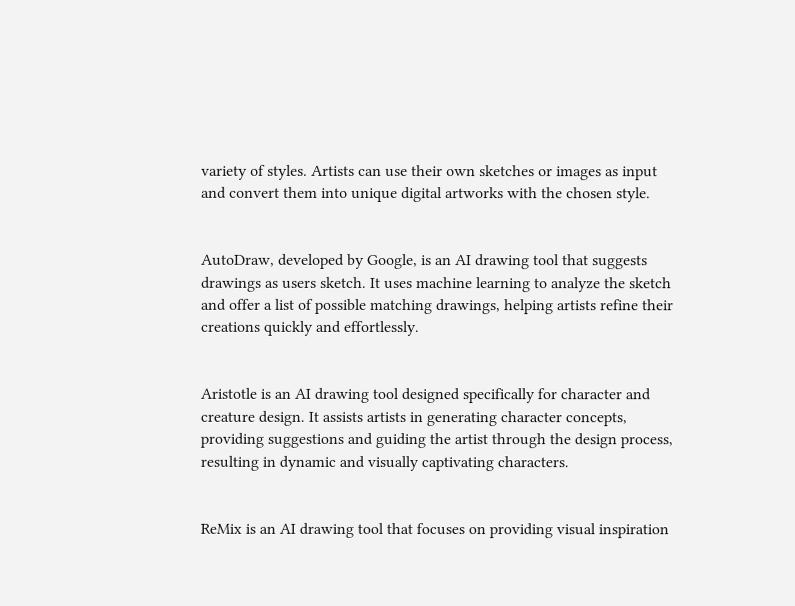variety of styles. Artists can use their own sketches or images as input and convert them into unique digital artworks with the chosen style.


AutoDraw, developed by Google, is an AI drawing tool that suggests drawings as users sketch. It uses machine learning to analyze the sketch and offer a list of possible matching drawings, helping artists refine their creations quickly and effortlessly.


Aristotle is an AI drawing tool designed specifically for character and creature design. It assists artists in generating character concepts, providing suggestions and guiding the artist through the design process, resulting in dynamic and visually captivating characters.


ReMix is an AI drawing tool that focuses on providing visual inspiration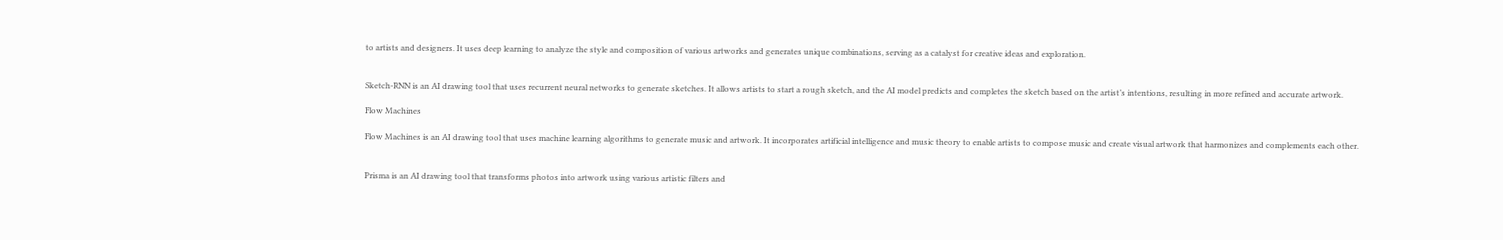to artists and designers. It uses deep learning to analyze the style and composition of various artworks and generates unique combinations, serving as a catalyst for creative ideas and exploration.


Sketch-RNN is an AI drawing tool that uses recurrent neural networks to generate sketches. It allows artists to start a rough sketch, and the AI model predicts and completes the sketch based on the artist’s intentions, resulting in more refined and accurate artwork.

Flow Machines

Flow Machines is an AI drawing tool that uses machine learning algorithms to generate music and artwork. It incorporates artificial intelligence and music theory to enable artists to compose music and create visual artwork that harmonizes and complements each other.


Prisma is an AI drawing tool that transforms photos into artwork using various artistic filters and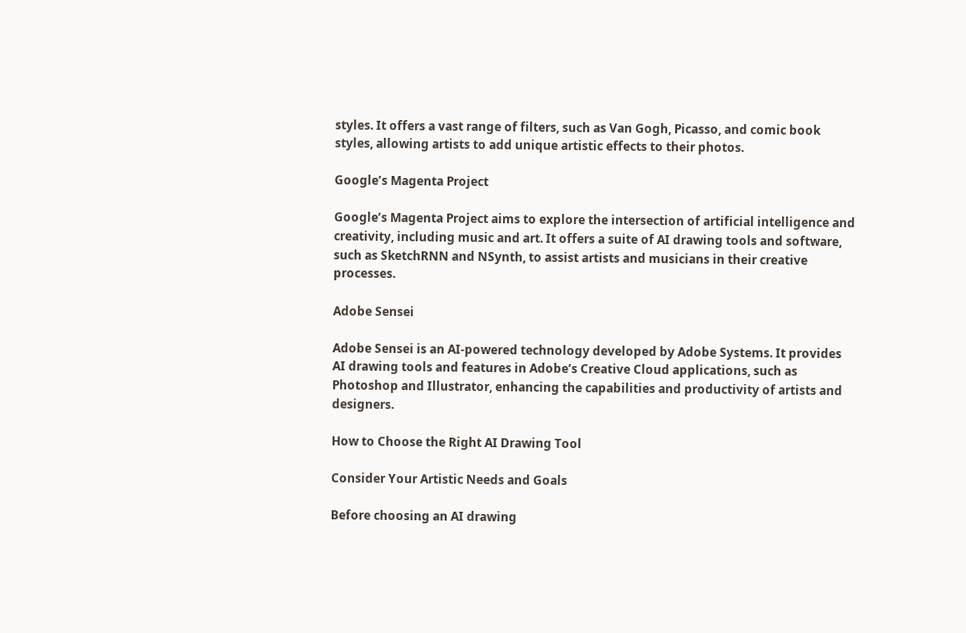styles. It offers a vast range of filters, such as Van Gogh, Picasso, and comic book styles, allowing artists to add unique artistic effects to their photos.

Google’s Magenta Project

Google’s Magenta Project aims to explore the intersection of artificial intelligence and creativity, including music and art. It offers a suite of AI drawing tools and software, such as SketchRNN and NSynth, to assist artists and musicians in their creative processes.

Adobe Sensei

Adobe Sensei is an AI-powered technology developed by Adobe Systems. It provides AI drawing tools and features in Adobe’s Creative Cloud applications, such as Photoshop and Illustrator, enhancing the capabilities and productivity of artists and designers.

How to Choose the Right AI Drawing Tool

Consider Your Artistic Needs and Goals

Before choosing an AI drawing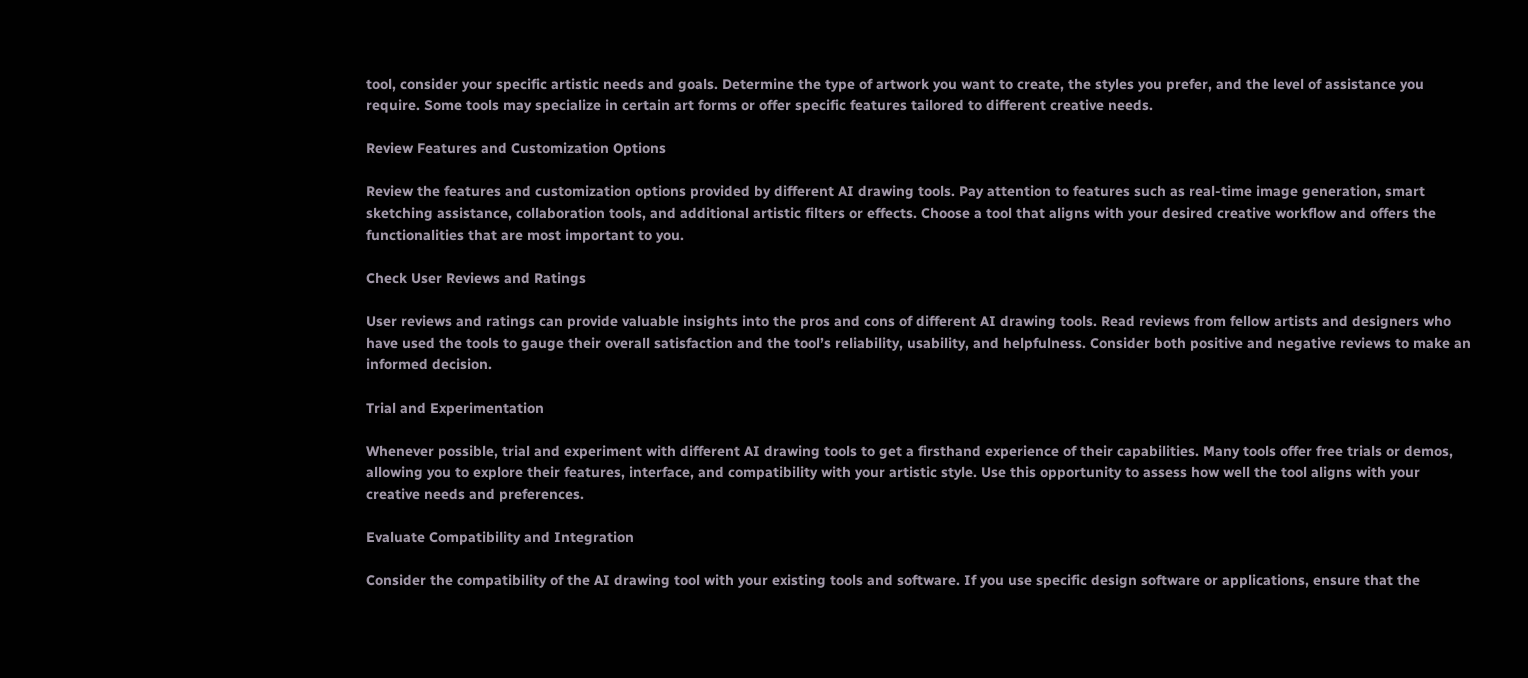tool, consider your specific artistic needs and goals. Determine the type of artwork you want to create, the styles you prefer, and the level of assistance you require. Some tools may specialize in certain art forms or offer specific features tailored to different creative needs.

Review Features and Customization Options

Review the features and customization options provided by different AI drawing tools. Pay attention to features such as real-time image generation, smart sketching assistance, collaboration tools, and additional artistic filters or effects. Choose a tool that aligns with your desired creative workflow and offers the functionalities that are most important to you.

Check User Reviews and Ratings

User reviews and ratings can provide valuable insights into the pros and cons of different AI drawing tools. Read reviews from fellow artists and designers who have used the tools to gauge their overall satisfaction and the tool’s reliability, usability, and helpfulness. Consider both positive and negative reviews to make an informed decision.

Trial and Experimentation

Whenever possible, trial and experiment with different AI drawing tools to get a firsthand experience of their capabilities. Many tools offer free trials or demos, allowing you to explore their features, interface, and compatibility with your artistic style. Use this opportunity to assess how well the tool aligns with your creative needs and preferences.

Evaluate Compatibility and Integration

Consider the compatibility of the AI drawing tool with your existing tools and software. If you use specific design software or applications, ensure that the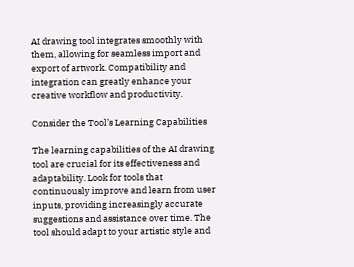AI drawing tool integrates smoothly with them, allowing for seamless import and export of artwork. Compatibility and integration can greatly enhance your creative workflow and productivity.

Consider the Tool’s Learning Capabilities

The learning capabilities of the AI drawing tool are crucial for its effectiveness and adaptability. Look for tools that continuously improve and learn from user inputs, providing increasingly accurate suggestions and assistance over time. The tool should adapt to your artistic style and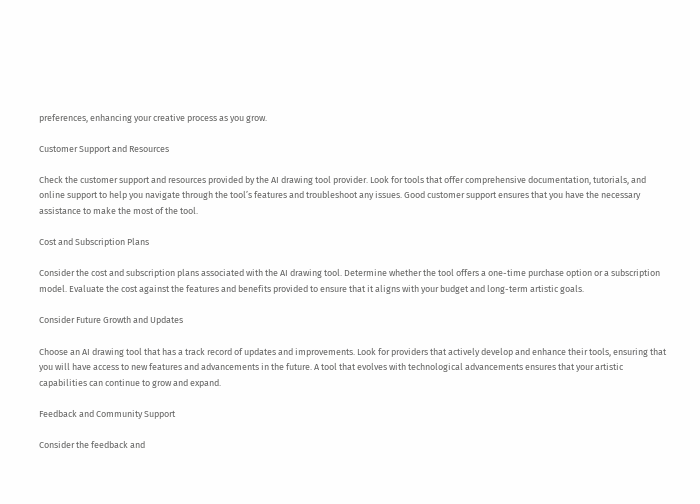preferences, enhancing your creative process as you grow.

Customer Support and Resources

Check the customer support and resources provided by the AI drawing tool provider. Look for tools that offer comprehensive documentation, tutorials, and online support to help you navigate through the tool’s features and troubleshoot any issues. Good customer support ensures that you have the necessary assistance to make the most of the tool.

Cost and Subscription Plans

Consider the cost and subscription plans associated with the AI drawing tool. Determine whether the tool offers a one-time purchase option or a subscription model. Evaluate the cost against the features and benefits provided to ensure that it aligns with your budget and long-term artistic goals.

Consider Future Growth and Updates

Choose an AI drawing tool that has a track record of updates and improvements. Look for providers that actively develop and enhance their tools, ensuring that you will have access to new features and advancements in the future. A tool that evolves with technological advancements ensures that your artistic capabilities can continue to grow and expand.

Feedback and Community Support

Consider the feedback and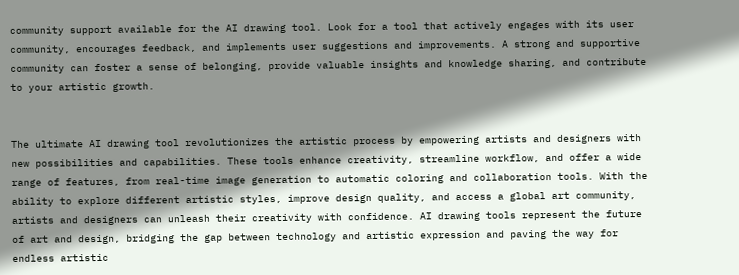community support available for the AI drawing tool. Look for a tool that actively engages with its user community, encourages feedback, and implements user suggestions and improvements. A strong and supportive community can foster a sense of belonging, provide valuable insights and knowledge sharing, and contribute to your artistic growth.


The ultimate AI drawing tool revolutionizes the artistic process by empowering artists and designers with new possibilities and capabilities. These tools enhance creativity, streamline workflow, and offer a wide range of features, from real-time image generation to automatic coloring and collaboration tools. With the ability to explore different artistic styles, improve design quality, and access a global art community, artists and designers can unleash their creativity with confidence. AI drawing tools represent the future of art and design, bridging the gap between technology and artistic expression and paving the way for endless artistic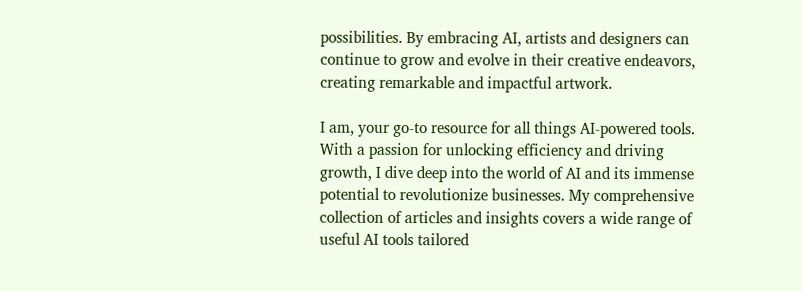possibilities. By embracing AI, artists and designers can continue to grow and evolve in their creative endeavors, creating remarkable and impactful artwork.

I am, your go-to resource for all things AI-powered tools. With a passion for unlocking efficiency and driving growth, I dive deep into the world of AI and its immense potential to revolutionize businesses. My comprehensive collection of articles and insights covers a wide range of useful AI tools tailored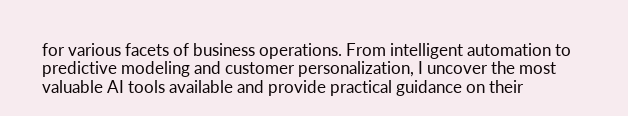for various facets of business operations. From intelligent automation to predictive modeling and customer personalization, I uncover the most valuable AI tools available and provide practical guidance on their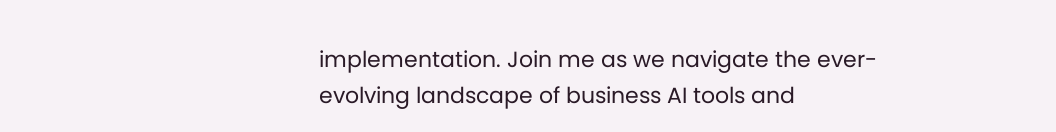implementation. Join me as we navigate the ever-evolving landscape of business AI tools and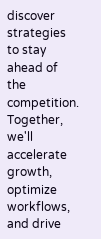discover strategies to stay ahead of the competition. Together, we'll accelerate growth, optimize workflows, and drive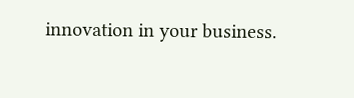innovation in your business.